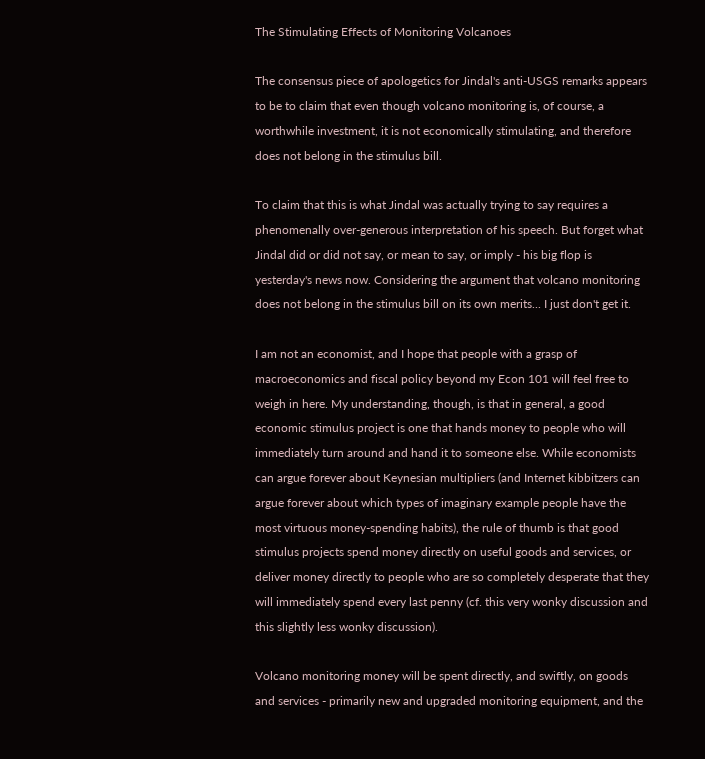The Stimulating Effects of Monitoring Volcanoes

The consensus piece of apologetics for Jindal's anti-USGS remarks appears to be to claim that even though volcano monitoring is, of course, a worthwhile investment, it is not economically stimulating, and therefore does not belong in the stimulus bill.

To claim that this is what Jindal was actually trying to say requires a phenomenally over-generous interpretation of his speech. But forget what Jindal did or did not say, or mean to say, or imply - his big flop is yesterday's news now. Considering the argument that volcano monitoring does not belong in the stimulus bill on its own merits... I just don't get it.

I am not an economist, and I hope that people with a grasp of macroeconomics and fiscal policy beyond my Econ 101 will feel free to weigh in here. My understanding, though, is that in general, a good economic stimulus project is one that hands money to people who will immediately turn around and hand it to someone else. While economists can argue forever about Keynesian multipliers (and Internet kibbitzers can argue forever about which types of imaginary example people have the most virtuous money-spending habits), the rule of thumb is that good stimulus projects spend money directly on useful goods and services, or deliver money directly to people who are so completely desperate that they will immediately spend every last penny (cf. this very wonky discussion and this slightly less wonky discussion).

Volcano monitoring money will be spent directly, and swiftly, on goods and services - primarily new and upgraded monitoring equipment, and the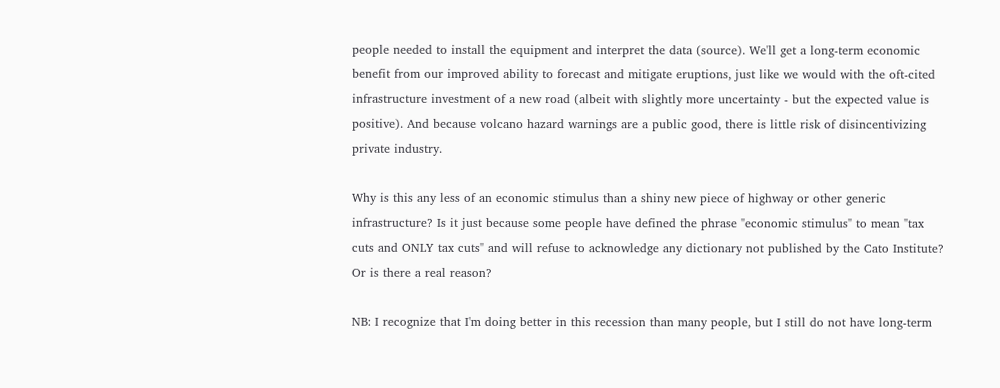people needed to install the equipment and interpret the data (source). We'll get a long-term economic benefit from our improved ability to forecast and mitigate eruptions, just like we would with the oft-cited infrastructure investment of a new road (albeit with slightly more uncertainty - but the expected value is positive). And because volcano hazard warnings are a public good, there is little risk of disincentivizing private industry.

Why is this any less of an economic stimulus than a shiny new piece of highway or other generic infrastructure? Is it just because some people have defined the phrase "economic stimulus" to mean "tax cuts and ONLY tax cuts" and will refuse to acknowledge any dictionary not published by the Cato Institute? Or is there a real reason?

NB: I recognize that I'm doing better in this recession than many people, but I still do not have long-term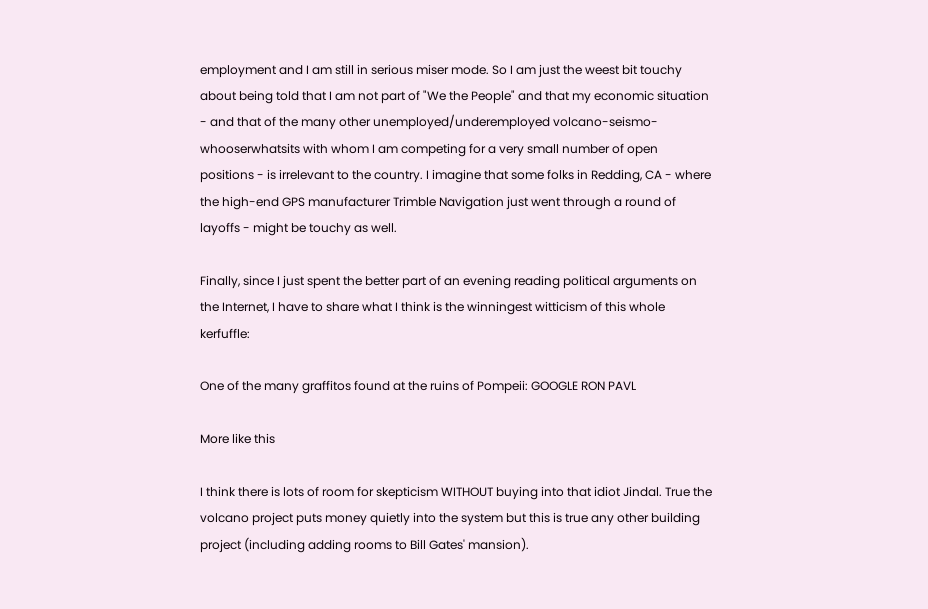employment and I am still in serious miser mode. So I am just the weest bit touchy about being told that I am not part of "We the People" and that my economic situation - and that of the many other unemployed/underemployed volcano-seismo-whooserwhatsits with whom I am competing for a very small number of open positions - is irrelevant to the country. I imagine that some folks in Redding, CA - where the high-end GPS manufacturer Trimble Navigation just went through a round of layoffs - might be touchy as well.

Finally, since I just spent the better part of an evening reading political arguments on the Internet, I have to share what I think is the winningest witticism of this whole kerfuffle:

One of the many graffitos found at the ruins of Pompeii: GOOGLE RON PAVL

More like this

I think there is lots of room for skepticism WITHOUT buying into that idiot Jindal. True the volcano project puts money quietly into the system but this is true any other building project (including adding rooms to Bill Gates' mansion).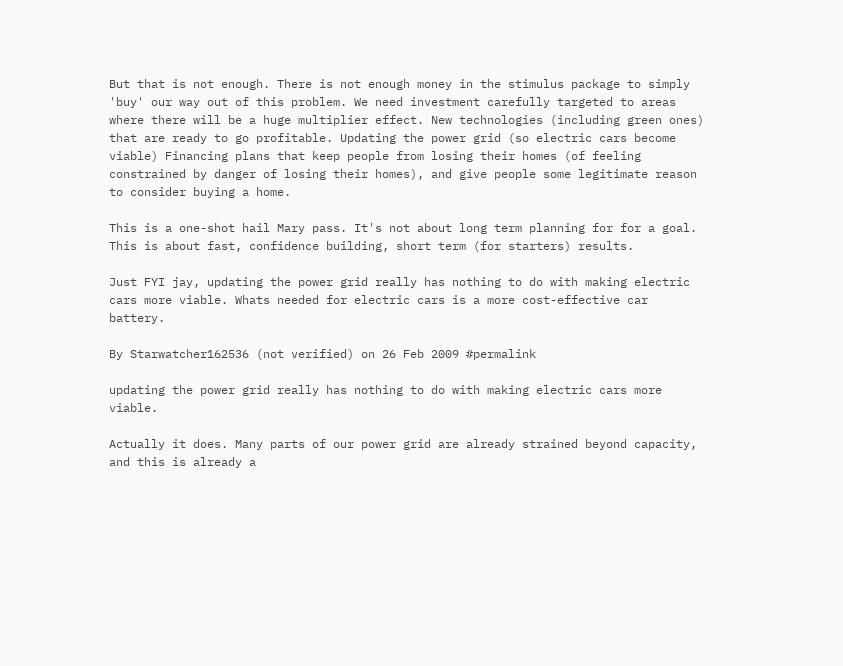But that is not enough. There is not enough money in the stimulus package to simply 'buy' our way out of this problem. We need investment carefully targeted to areas where there will be a huge multiplier effect. New technologies (including green ones) that are ready to go profitable. Updating the power grid (so electric cars become viable) Financing plans that keep people from losing their homes (of feeling constrained by danger of losing their homes), and give people some legitimate reason to consider buying a home.

This is a one-shot hail Mary pass. It's not about long term planning for for a goal. This is about fast, confidence building, short term (for starters) results.

Just FYI jay, updating the power grid really has nothing to do with making electric cars more viable. Whats needed for electric cars is a more cost-effective car battery.

By Starwatcher162536 (not verified) on 26 Feb 2009 #permalink

updating the power grid really has nothing to do with making electric cars more viable.

Actually it does. Many parts of our power grid are already strained beyond capacity, and this is already a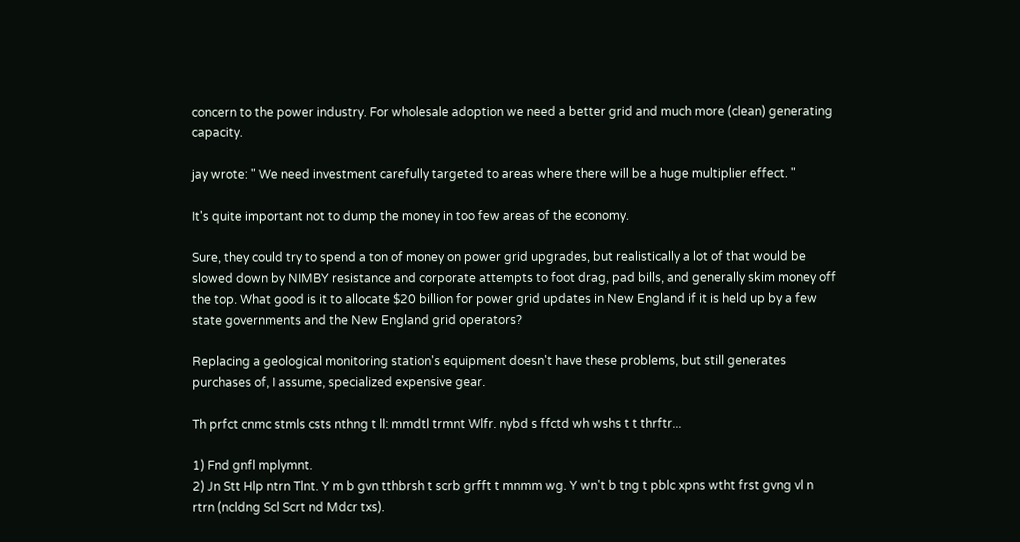concern to the power industry. For wholesale adoption we need a better grid and much more (clean) generating capacity.

jay wrote: " We need investment carefully targeted to areas where there will be a huge multiplier effect. "

It's quite important not to dump the money in too few areas of the economy.

Sure, they could try to spend a ton of money on power grid upgrades, but realistically a lot of that would be slowed down by NIMBY resistance and corporate attempts to foot drag, pad bills, and generally skim money off the top. What good is it to allocate $20 billion for power grid updates in New England if it is held up by a few state governments and the New England grid operators?

Replacing a geological monitoring station's equipment doesn't have these problems, but still generates purchases of, I assume, specialized expensive gear.

Th prfct cnmc stmls csts nthng t ll: mmdtl trmnt Wlfr. nybd s ffctd wh wshs t t thrftr...

1) Fnd gnfl mplymnt.
2) Jn Stt Hlp ntrn Tlnt. Y m b gvn tthbrsh t scrb grfft t mnmm wg. Y wn't b tng t pblc xpns wtht frst gvng vl n rtrn (ncldng Scl Scrt nd Mdcr txs).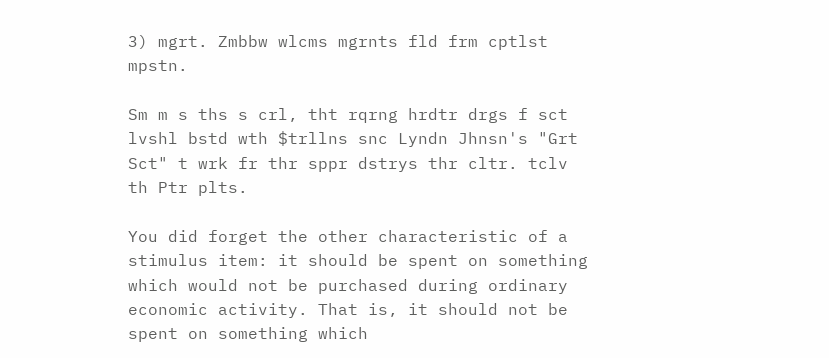3) mgrt. Zmbbw wlcms mgrnts fld frm cptlst mpstn.

Sm m s ths s crl, tht rqrng hrdtr drgs f sct lvshl bstd wth $trllns snc Lyndn Jhnsn's "Grt Sct" t wrk fr thr sppr dstrys thr cltr. tclv th Ptr plts.

You did forget the other characteristic of a stimulus item: it should be spent on something which would not be purchased during ordinary economic activity. That is, it should not be spent on something which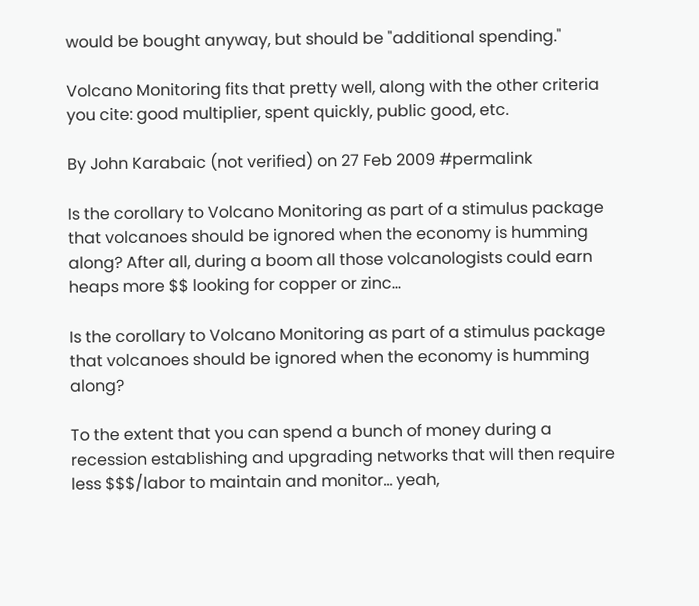would be bought anyway, but should be "additional spending."

Volcano Monitoring fits that pretty well, along with the other criteria you cite: good multiplier, spent quickly, public good, etc.

By John Karabaic (not verified) on 27 Feb 2009 #permalink

Is the corollary to Volcano Monitoring as part of a stimulus package that volcanoes should be ignored when the economy is humming along? After all, during a boom all those volcanologists could earn heaps more $$ looking for copper or zinc...

Is the corollary to Volcano Monitoring as part of a stimulus package that volcanoes should be ignored when the economy is humming along?

To the extent that you can spend a bunch of money during a recession establishing and upgrading networks that will then require less $$$/labor to maintain and monitor... yeah,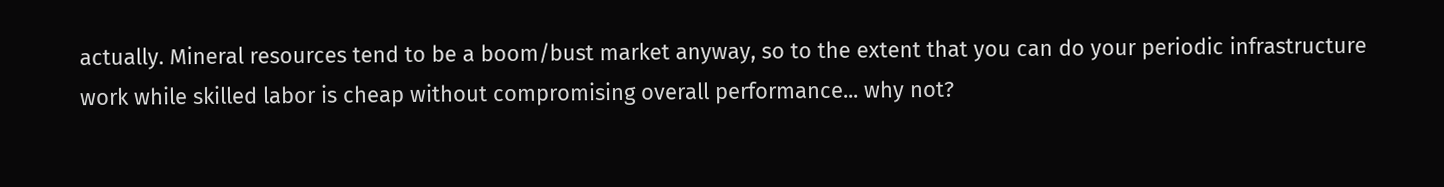actually. Mineral resources tend to be a boom/bust market anyway, so to the extent that you can do your periodic infrastructure work while skilled labor is cheap without compromising overall performance... why not?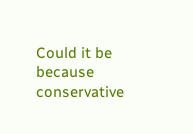Could it be because conservative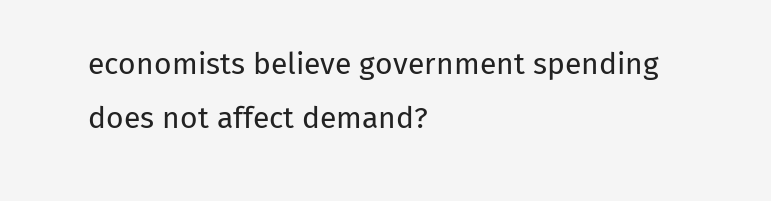economists believe government spending does not affect demand?